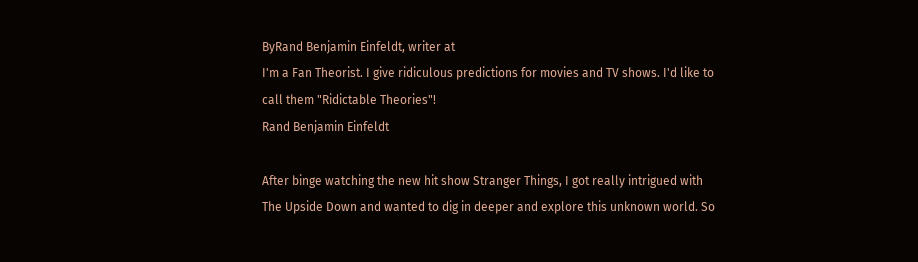ByRand Benjamin Einfeldt, writer at
I'm a Fan Theorist. I give ridiculous predictions for movies and TV shows. I'd like to call them "Ridictable Theories"!
Rand Benjamin Einfeldt

After binge watching the new hit show Stranger Things, I got really intrigued with The Upside Down and wanted to dig in deeper and explore this unknown world. So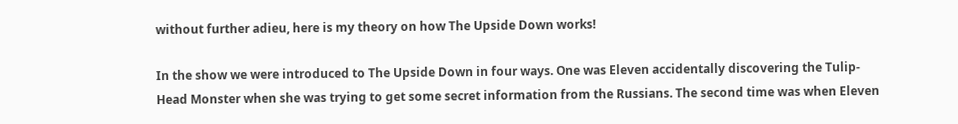without further adieu, here is my theory on how The Upside Down works!

In the show we were introduced to The Upside Down in four ways. One was Eleven accidentally discovering the Tulip-Head Monster when she was trying to get some secret information from the Russians. The second time was when Eleven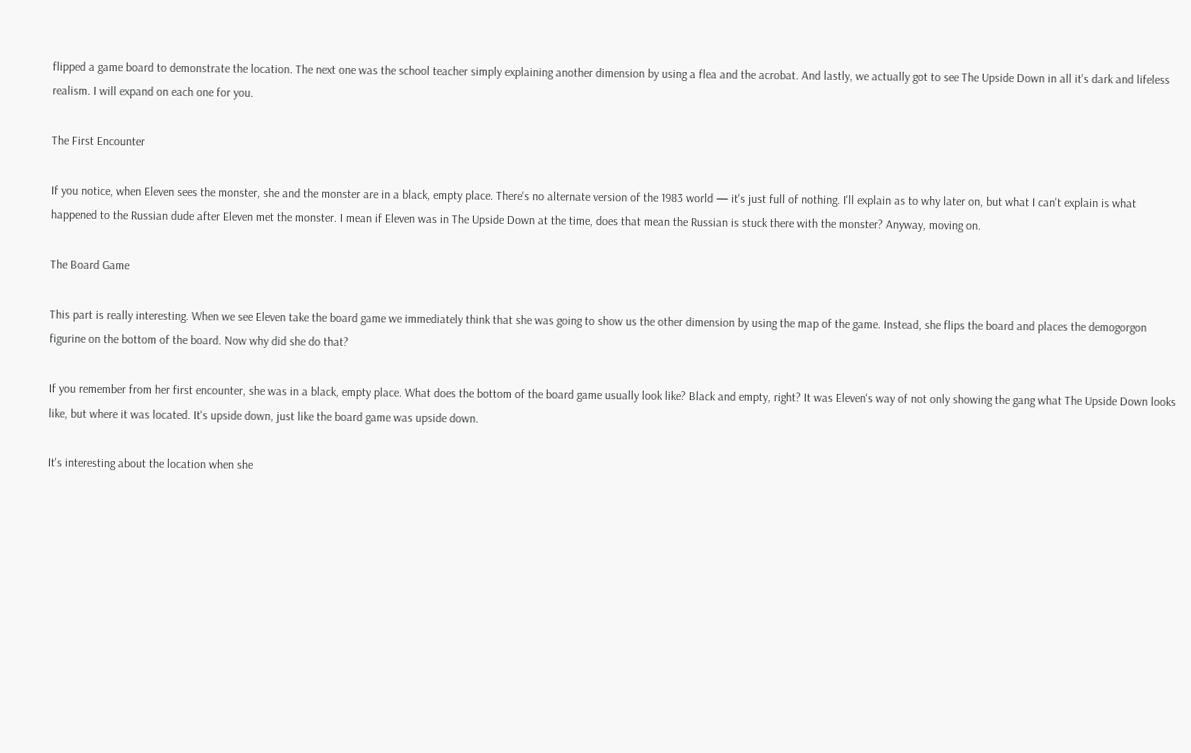flipped a game board to demonstrate the location. The next one was the school teacher simply explaining another dimension by using a flea and the acrobat. And lastly, we actually got to see The Upside Down in all it's dark and lifeless realism. I will expand on each one for you.

The First Encounter

If you notice, when Eleven sees the monster, she and the monster are in a black, empty place. There's no alternate version of the 1983 world — it's just full of nothing. I'll explain as to why later on, but what I can't explain is what happened to the Russian dude after Eleven met the monster. I mean if Eleven was in The Upside Down at the time, does that mean the Russian is stuck there with the monster? Anyway, moving on.

The Board Game

This part is really interesting. When we see Eleven take the board game we immediately think that she was going to show us the other dimension by using the map of the game. Instead, she flips the board and places the demogorgon figurine on the bottom of the board. Now why did she do that?

If you remember from her first encounter, she was in a black, empty place. What does the bottom of the board game usually look like? Black and empty, right? It was Eleven's way of not only showing the gang what The Upside Down looks like, but where it was located. It's upside down, just like the board game was upside down.

It's interesting about the location when she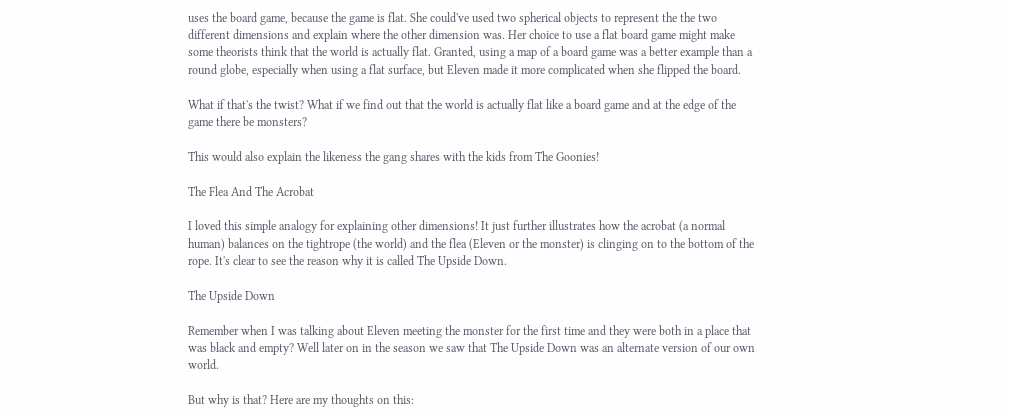uses the board game, because the game is flat. She could've used two spherical objects to represent the the two different dimensions and explain where the other dimension was. Her choice to use a flat board game might make some theorists think that the world is actually flat. Granted, using a map of a board game was a better example than a round globe, especially when using a flat surface, but Eleven made it more complicated when she flipped the board.

What if that's the twist? What if we find out that the world is actually flat like a board game and at the edge of the game there be monsters?

This would also explain the likeness the gang shares with the kids from The Goonies!

The Flea And The Acrobat

I loved this simple analogy for explaining other dimensions! It just further illustrates how the acrobat (a normal human) balances on the tightrope (the world) and the flea (Eleven or the monster) is clinging on to the bottom of the rope. It's clear to see the reason why it is called The Upside Down.

The Upside Down

Remember when I was talking about Eleven meeting the monster for the first time and they were both in a place that was black and empty? Well later on in the season we saw that The Upside Down was an alternate version of our own world.

But why is that? Here are my thoughts on this: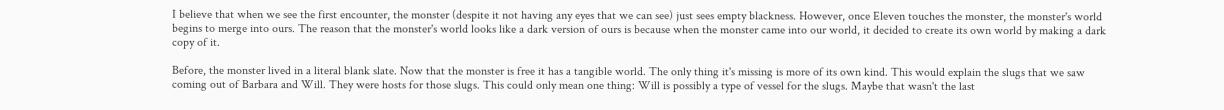I believe that when we see the first encounter, the monster (despite it not having any eyes that we can see) just sees empty blackness. However, once Eleven touches the monster, the monster's world begins to merge into ours. The reason that the monster's world looks like a dark version of ours is because when the monster came into our world, it decided to create its own world by making a dark copy of it.

Before, the monster lived in a literal blank slate. Now that the monster is free it has a tangible world. The only thing it's missing is more of its own kind. This would explain the slugs that we saw coming out of Barbara and Will. They were hosts for those slugs. This could only mean one thing: Will is possibly a type of vessel for the slugs. Maybe that wasn't the last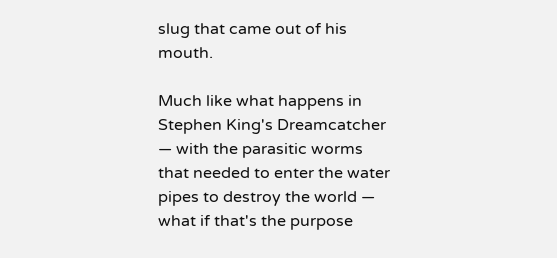slug that came out of his mouth.

Much like what happens in Stephen King's Dreamcatcher — with the parasitic worms that needed to enter the water pipes to destroy the world — what if that's the purpose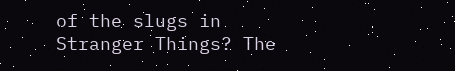of the slugs in Stranger Things? The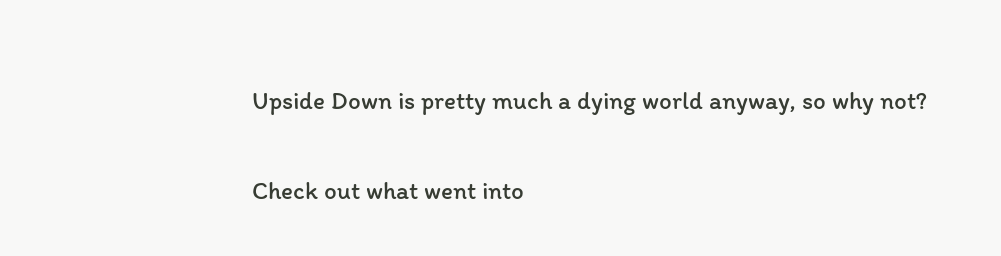Upside Down is pretty much a dying world anyway, so why not?

Check out what went into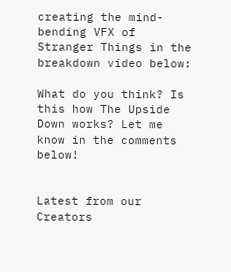creating the mind-bending VFX of Stranger Things in the breakdown video below:

What do you think? Is this how The Upside Down works? Let me know in the comments below!


Latest from our Creators